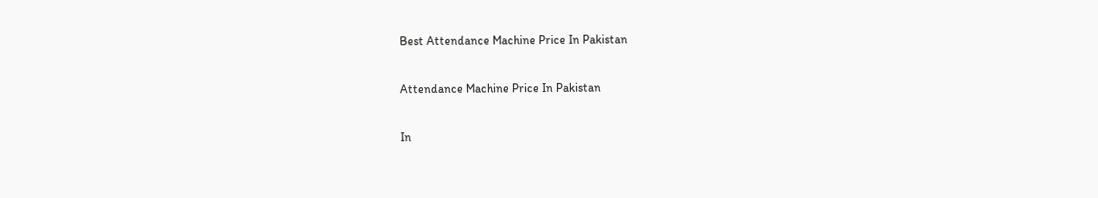Best Attendance Machine Price In Pakistan

Attendance Machine Price In Pakistan

In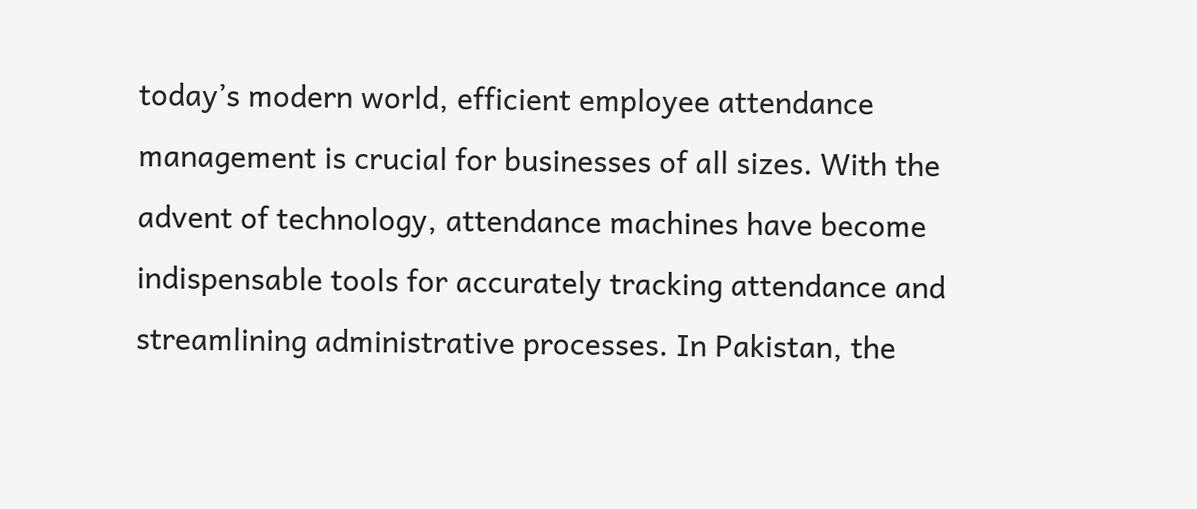today’s modern world, efficient employee attendance management is crucial for businesses of all sizes. With the advent of technology, attendance machines have become indispensable tools for accurately tracking attendance and streamlining administrative processes. In Pakistan, the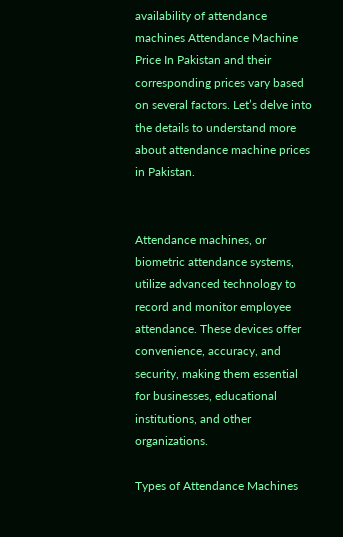availability of attendance machines Attendance Machine Price In Pakistan and their corresponding prices vary based on several factors. Let’s delve into the details to understand more about attendance machine prices in Pakistan.


Attendance machines, or biometric attendance systems, utilize advanced technology to record and monitor employee attendance. These devices offer convenience, accuracy, and security, making them essential for businesses, educational institutions, and other organizations.

Types of Attendance Machines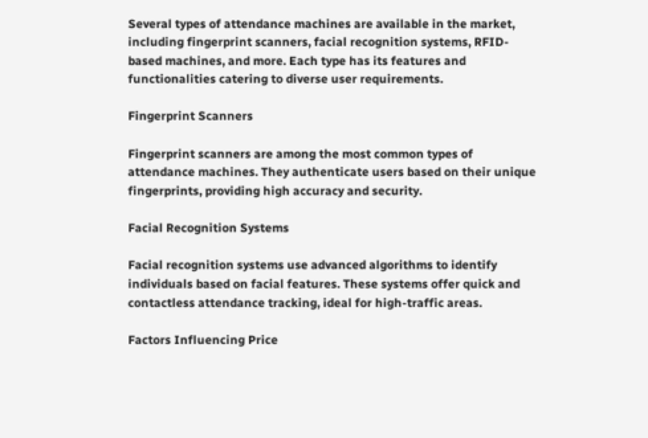Several types of attendance machines are available in the market, including fingerprint scanners, facial recognition systems, RFID-based machines, and more. Each type has its features and functionalities catering to diverse user requirements.

Fingerprint Scanners

Fingerprint scanners are among the most common types of attendance machines. They authenticate users based on their unique fingerprints, providing high accuracy and security.

Facial Recognition Systems

Facial recognition systems use advanced algorithms to identify individuals based on facial features. These systems offer quick and contactless attendance tracking, ideal for high-traffic areas.

Factors Influencing Price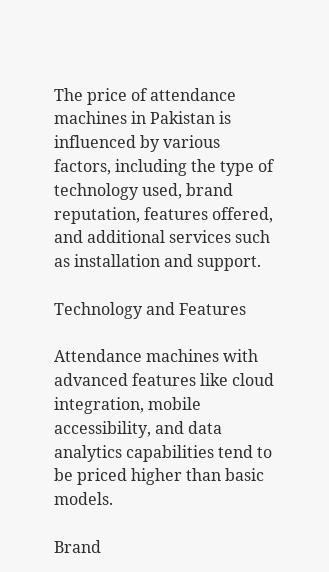The price of attendance machines in Pakistan is influenced by various factors, including the type of technology used, brand reputation, features offered, and additional services such as installation and support.

Technology and Features

Attendance machines with advanced features like cloud integration, mobile accessibility, and data analytics capabilities tend to be priced higher than basic models.

Brand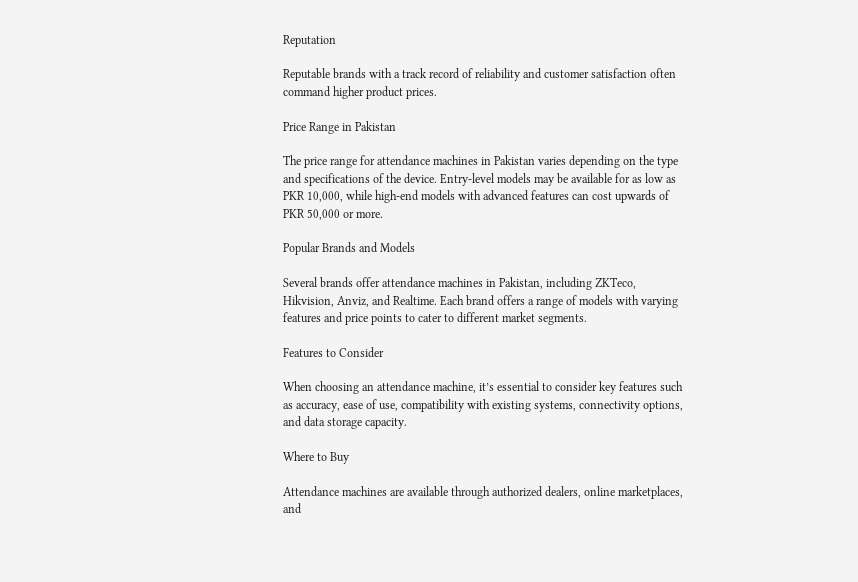Reputation

Reputable brands with a track record of reliability and customer satisfaction often command higher product prices.

Price Range in Pakistan

The price range for attendance machines in Pakistan varies depending on the type and specifications of the device. Entry-level models may be available for as low as PKR 10,000, while high-end models with advanced features can cost upwards of PKR 50,000 or more.

Popular Brands and Models

Several brands offer attendance machines in Pakistan, including ZKTeco, Hikvision, Anviz, and Realtime. Each brand offers a range of models with varying features and price points to cater to different market segments.

Features to Consider

When choosing an attendance machine, it’s essential to consider key features such as accuracy, ease of use, compatibility with existing systems, connectivity options, and data storage capacity.

Where to Buy

Attendance machines are available through authorized dealers, online marketplaces, and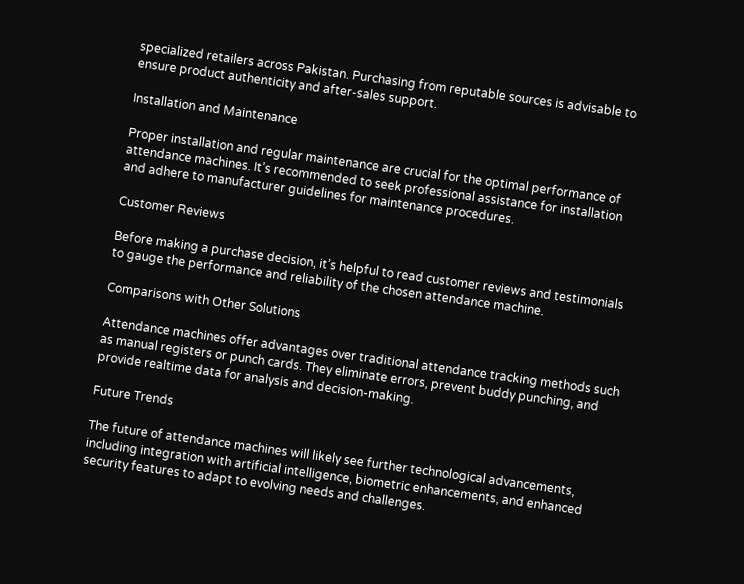specialized retailers across Pakistan. Purchasing from reputable sources is advisable to ensure product authenticity and after-sales support.

Installation and Maintenance

Proper installation and regular maintenance are crucial for the optimal performance of attendance machines. It’s recommended to seek professional assistance for installation and adhere to manufacturer guidelines for maintenance procedures.

Customer Reviews

Before making a purchase decision, it’s helpful to read customer reviews and testimonials to gauge the performance and reliability of the chosen attendance machine.

Comparisons with Other Solutions

Attendance machines offer advantages over traditional attendance tracking methods such as manual registers or punch cards. They eliminate errors, prevent buddy punching, and provide realtime data for analysis and decision-making.

Future Trends

The future of attendance machines will likely see further technological advancements, including integration with artificial intelligence, biometric enhancements, and enhanced security features to adapt to evolving needs and challenges.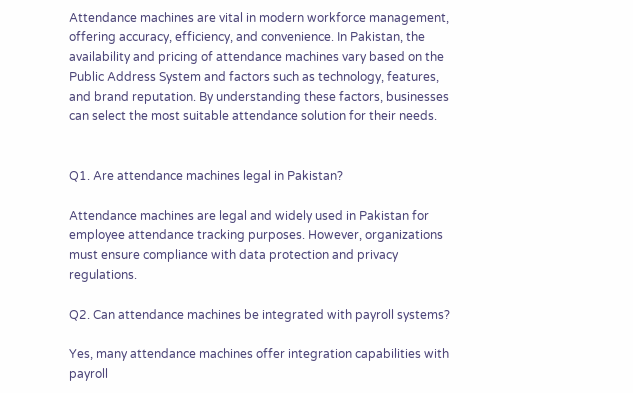Attendance machines are vital in modern workforce management, offering accuracy, efficiency, and convenience. In Pakistan, the availability and pricing of attendance machines vary based on the Public Address System and factors such as technology, features, and brand reputation. By understanding these factors, businesses can select the most suitable attendance solution for their needs.


Q1. Are attendance machines legal in Pakistan?

Attendance machines are legal and widely used in Pakistan for employee attendance tracking purposes. However, organizations must ensure compliance with data protection and privacy regulations.

Q2. Can attendance machines be integrated with payroll systems?

Yes, many attendance machines offer integration capabilities with payroll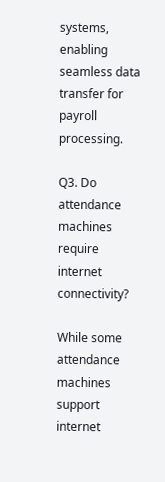systems, enabling seamless data transfer for payroll processing.

Q3. Do attendance machines require internet connectivity?

While some attendance machines support internet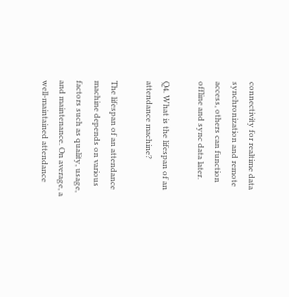connectivity for realtime data synchronization and remote access, others can function offline and sync data later.

Q4. What is the lifespan of an attendance machine?

The lifespan of an attendance machine depends on various factors such as quality, usage, and maintenance. On average, a well-maintained attendance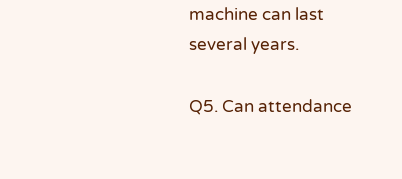machine can last several years.

Q5. Can attendance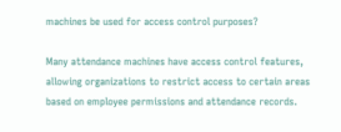machines be used for access control purposes?

Many attendance machines have access control features, allowing organizations to restrict access to certain areas based on employee permissions and attendance records.